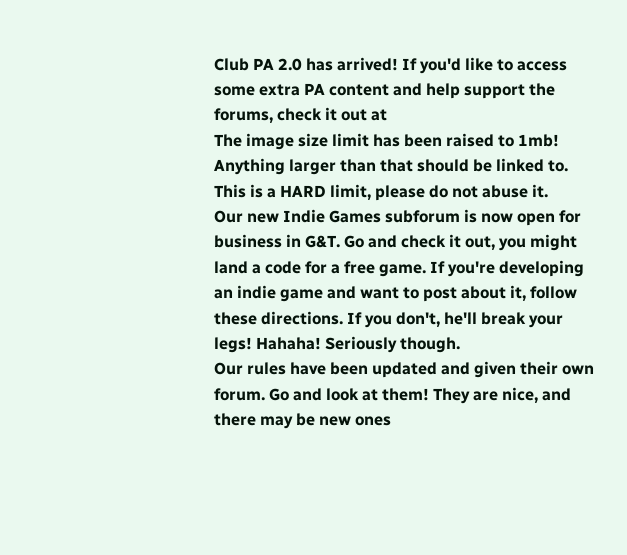Club PA 2.0 has arrived! If you'd like to access some extra PA content and help support the forums, check it out at
The image size limit has been raised to 1mb! Anything larger than that should be linked to. This is a HARD limit, please do not abuse it.
Our new Indie Games subforum is now open for business in G&T. Go and check it out, you might land a code for a free game. If you're developing an indie game and want to post about it, follow these directions. If you don't, he'll break your legs! Hahaha! Seriously though.
Our rules have been updated and given their own forum. Go and look at them! They are nice, and there may be new ones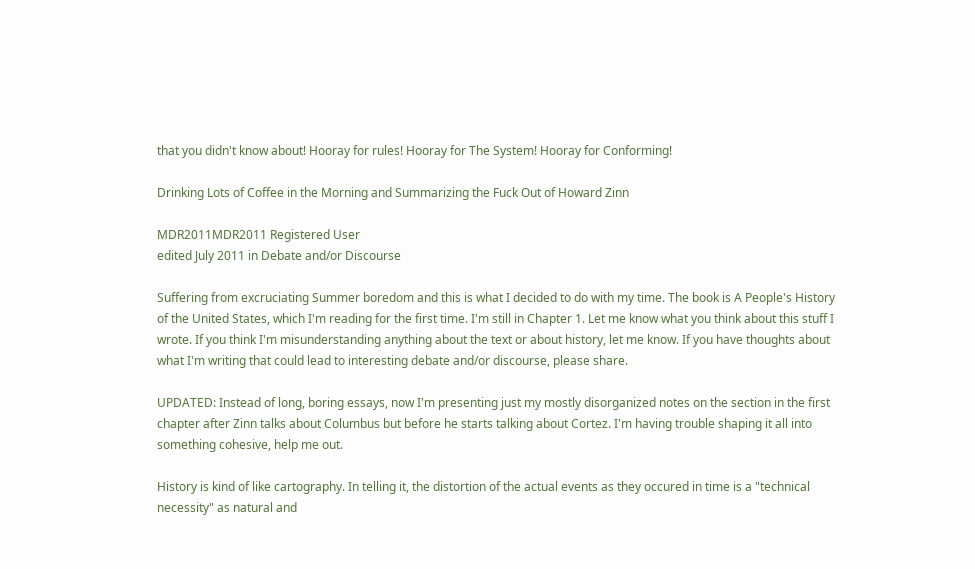that you didn't know about! Hooray for rules! Hooray for The System! Hooray for Conforming!

Drinking Lots of Coffee in the Morning and Summarizing the Fuck Out of Howard Zinn

MDR2011MDR2011 Registered User
edited July 2011 in Debate and/or Discourse

Suffering from excruciating Summer boredom and this is what I decided to do with my time. The book is A People's History of the United States, which I'm reading for the first time. I'm still in Chapter 1. Let me know what you think about this stuff I wrote. If you think I'm misunderstanding anything about the text or about history, let me know. If you have thoughts about what I'm writing that could lead to interesting debate and/or discourse, please share.

UPDATED: Instead of long, boring essays, now I'm presenting just my mostly disorganized notes on the section in the first chapter after Zinn talks about Columbus but before he starts talking about Cortez. I'm having trouble shaping it all into something cohesive, help me out.

History is kind of like cartography. In telling it, the distortion of the actual events as they occured in time is a "technical necessity" as natural and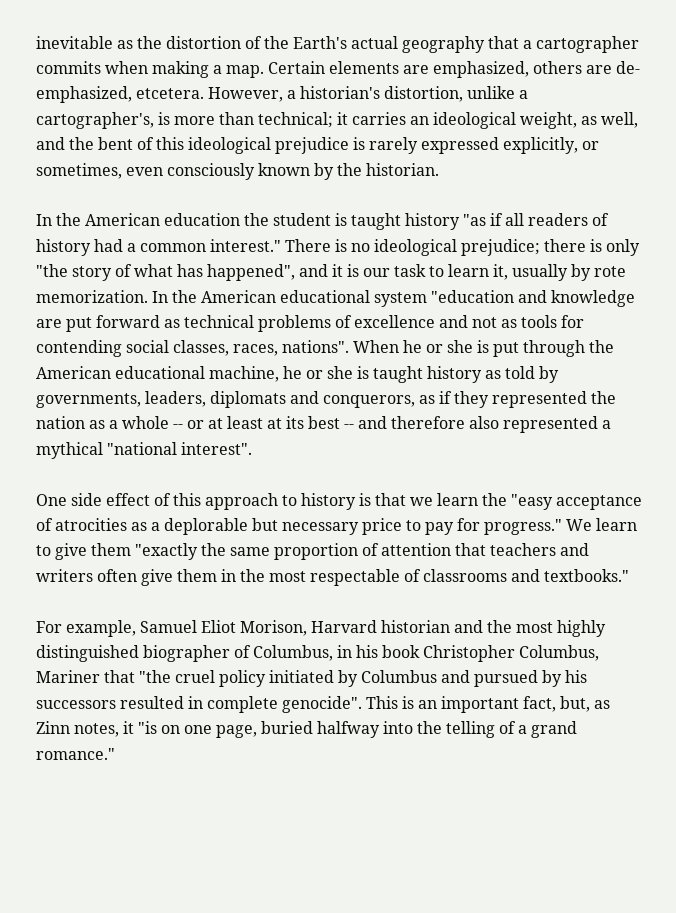inevitable as the distortion of the Earth's actual geography that a cartographer commits when making a map. Certain elements are emphasized, others are de-emphasized, etcetera. However, a historian's distortion, unlike a cartographer's, is more than technical; it carries an ideological weight, as well, and the bent of this ideological prejudice is rarely expressed explicitly, or sometimes, even consciously known by the historian.

In the American education the student is taught history "as if all readers of history had a common interest." There is no ideological prejudice; there is only "the story of what has happened", and it is our task to learn it, usually by rote memorization. In the American educational system "education and knowledge are put forward as technical problems of excellence and not as tools for contending social classes, races, nations". When he or she is put through the American educational machine, he or she is taught history as told by governments, leaders, diplomats and conquerors, as if they represented the nation as a whole -- or at least at its best -- and therefore also represented a mythical "national interest".

One side effect of this approach to history is that we learn the "easy acceptance of atrocities as a deplorable but necessary price to pay for progress." We learn to give them "exactly the same proportion of attention that teachers and writers often give them in the most respectable of classrooms and textbooks."

For example, Samuel Eliot Morison, Harvard historian and the most highly distinguished biographer of Columbus, in his book Christopher Columbus, Mariner that "the cruel policy initiated by Columbus and pursued by his successors resulted in complete genocide". This is an important fact, but, as Zinn notes, it "is on one page, buried halfway into the telling of a grand romance."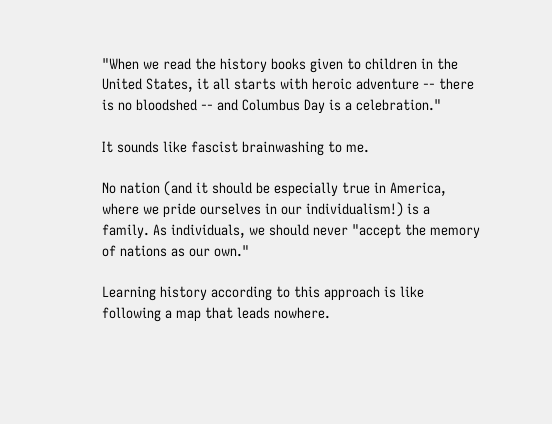"When we read the history books given to children in the United States, it all starts with heroic adventure -- there is no bloodshed -- and Columbus Day is a celebration."

It sounds like fascist brainwashing to me.

No nation (and it should be especially true in America, where we pride ourselves in our individualism!) is a family. As individuals, we should never "accept the memory of nations as our own."

Learning history according to this approach is like following a map that leads nowhere.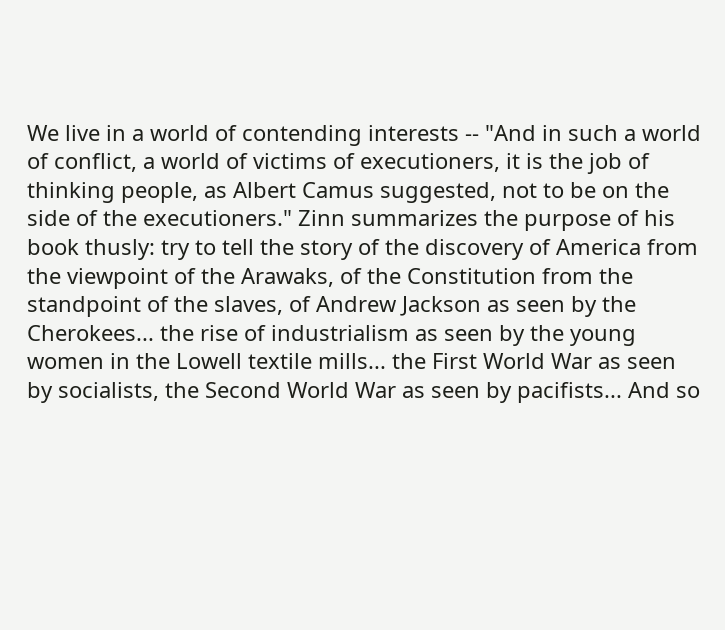We live in a world of contending interests -- "And in such a world of conflict, a world of victims of executioners, it is the job of thinking people, as Albert Camus suggested, not to be on the side of the executioners." Zinn summarizes the purpose of his book thusly: try to tell the story of the discovery of America from the viewpoint of the Arawaks, of the Constitution from the standpoint of the slaves, of Andrew Jackson as seen by the Cherokees... the rise of industrialism as seen by the young women in the Lowell textile mills... the First World War as seen by socialists, the Second World War as seen by pacifists... And so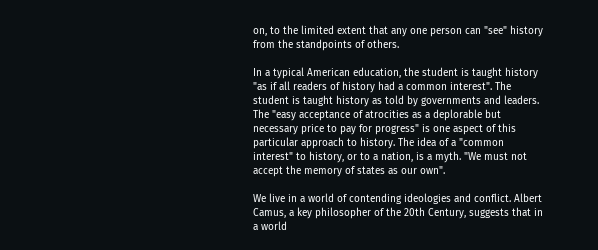on, to the limited extent that any one person can "see" history from the standpoints of others.

In a typical American education, the student is taught history "as if all readers of history had a common interest". The student is taught history as told by governments and leaders. The "easy acceptance of atrocities as a deplorable but necessary price to pay for progress" is one aspect of this particular approach to history. The idea of a "common interest" to history, or to a nation, is a myth. "We must not accept the memory of states as our own".

We live in a world of contending ideologies and conflict. Albert Camus, a key philosopher of the 20th Century, suggests that in a world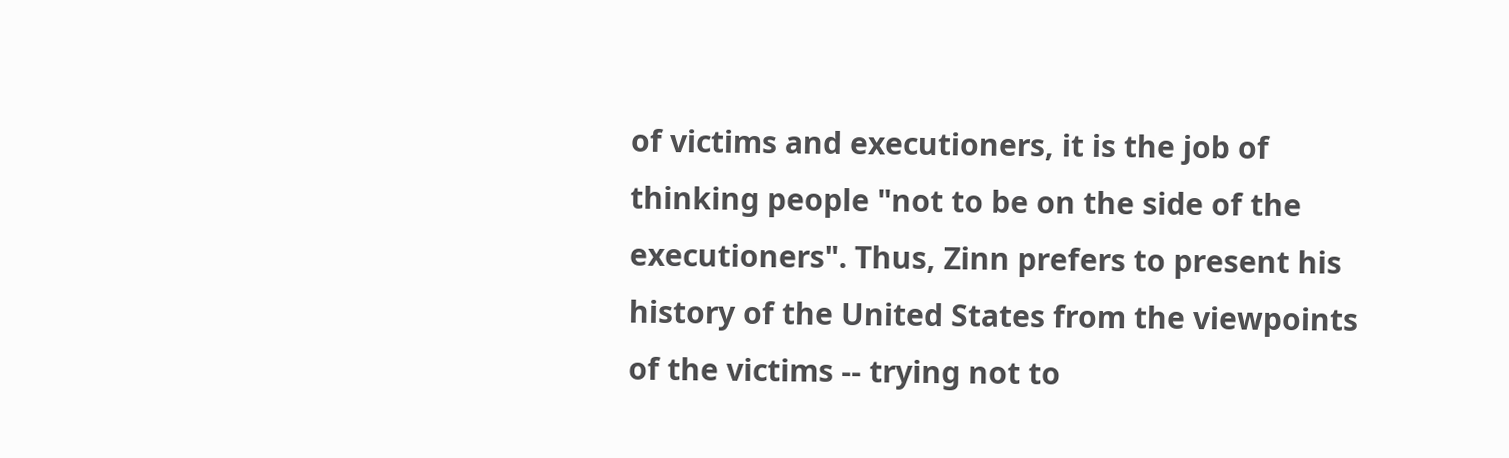of victims and executioners, it is the job of thinking people "not to be on the side of the executioners". Thus, Zinn prefers to present his history of the United States from the viewpoints of the victims -- trying not to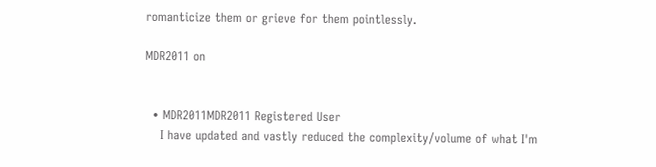romanticize them or grieve for them pointlessly.

MDR2011 on


  • MDR2011MDR2011 Registered User
    I have updated and vastly reduced the complexity/volume of what I'm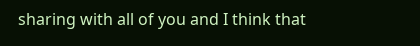sharing with all of you and I think that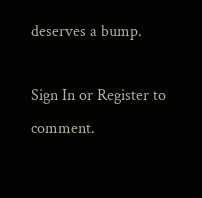deserves a bump.

Sign In or Register to comment.